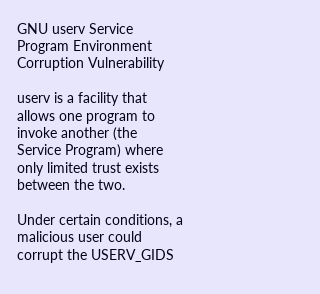GNU userv Service Program Environment Corruption Vulnerability

userv is a facility that allows one program to invoke another (the Service Program) where only limited trust exists between the two.

Under certain conditions, a malicious user could corrupt the USERV_GIDS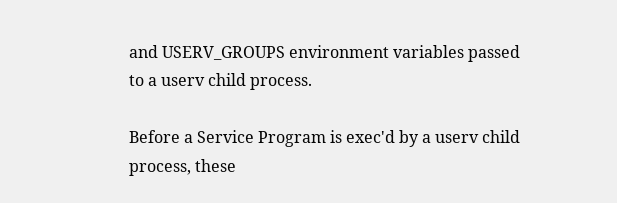and USERV_GROUPS environment variables passed to a userv child process.

Before a Service Program is exec'd by a userv child process, these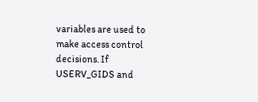variables are used to make access control decisions. If USERV_GIDS and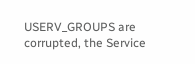USERV_GROUPS are corrupted, the Service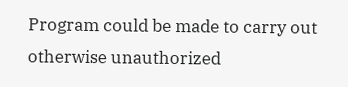Program could be made to carry out otherwise unauthorized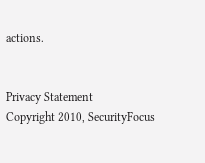actions.


Privacy Statement
Copyright 2010, SecurityFocus